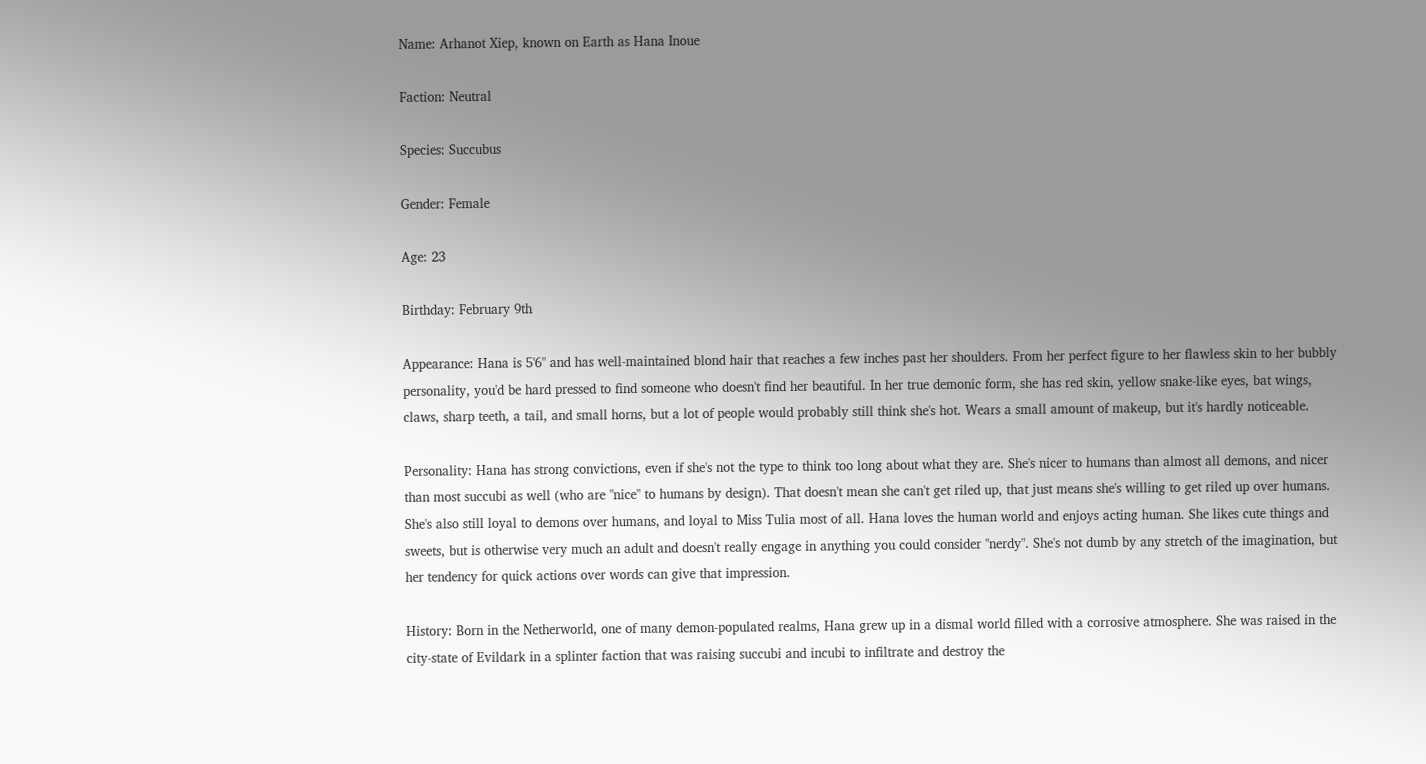Name: Arhanot Xiep, known on Earth as Hana Inoue

Faction: Neutral

Species: Succubus

Gender: Female

Age: 23

Birthday: February 9th

Appearance: Hana is 5'6" and has well-maintained blond hair that reaches a few inches past her shoulders. From her perfect figure to her flawless skin to her bubbly personality, you'd be hard pressed to find someone who doesn't find her beautiful. In her true demonic form, she has red skin, yellow snake-like eyes, bat wings, claws, sharp teeth, a tail, and small horns, but a lot of people would probably still think she's hot. Wears a small amount of makeup, but it's hardly noticeable.

Personality: Hana has strong convictions, even if she's not the type to think too long about what they are. She's nicer to humans than almost all demons, and nicer than most succubi as well (who are "nice" to humans by design). That doesn't mean she can't get riled up, that just means she's willing to get riled up over humans. She's also still loyal to demons over humans, and loyal to Miss Tulia most of all. Hana loves the human world and enjoys acting human. She likes cute things and sweets, but is otherwise very much an adult and doesn't really engage in anything you could consider "nerdy". She's not dumb by any stretch of the imagination, but her tendency for quick actions over words can give that impression.

History: Born in the Netherworld, one of many demon-populated realms, Hana grew up in a dismal world filled with a corrosive atmosphere. She was raised in the city-state of Evildark in a splinter faction that was raising succubi and incubi to infiltrate and destroy the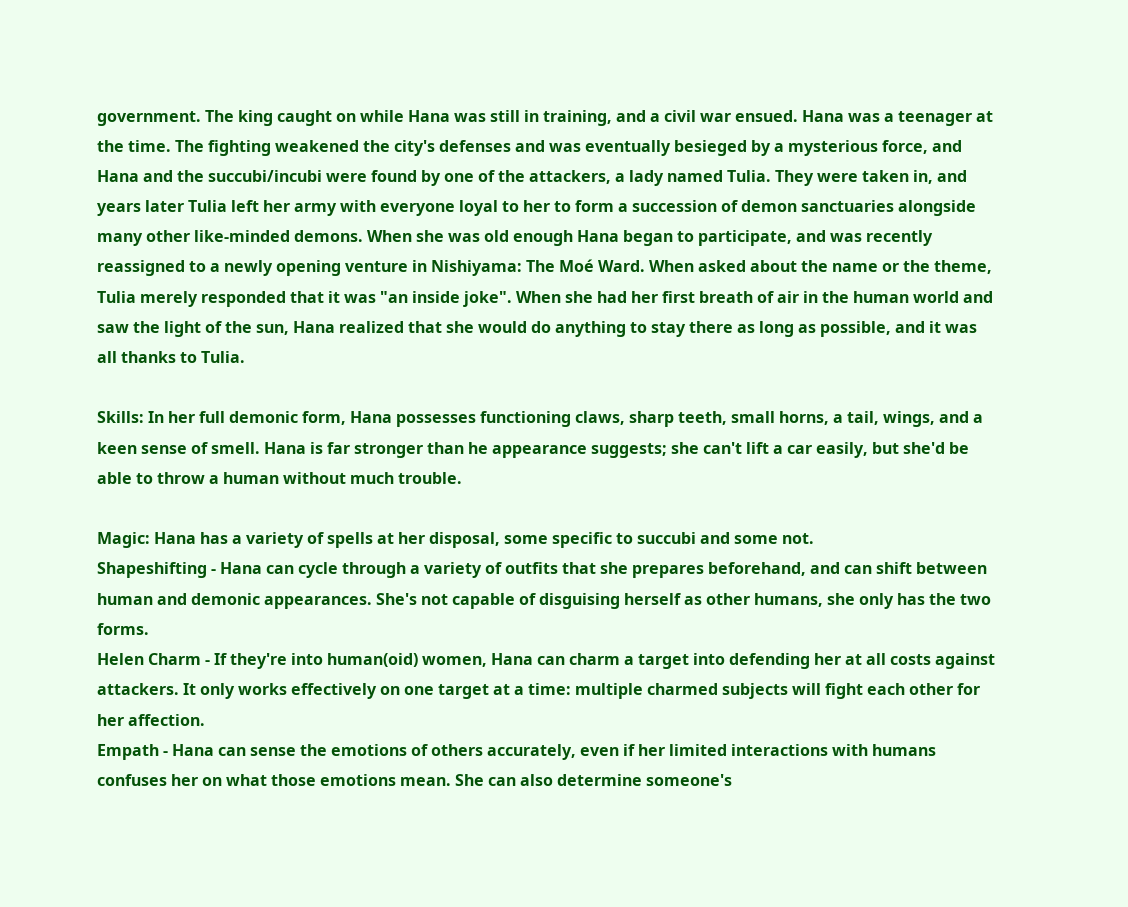government. The king caught on while Hana was still in training, and a civil war ensued. Hana was a teenager at the time. The fighting weakened the city's defenses and was eventually besieged by a mysterious force, and Hana and the succubi/incubi were found by one of the attackers, a lady named Tulia. They were taken in, and years later Tulia left her army with everyone loyal to her to form a succession of demon sanctuaries alongside many other like-minded demons. When she was old enough Hana began to participate, and was recently reassigned to a newly opening venture in Nishiyama: The Moé Ward. When asked about the name or the theme, Tulia merely responded that it was "an inside joke". When she had her first breath of air in the human world and saw the light of the sun, Hana realized that she would do anything to stay there as long as possible, and it was all thanks to Tulia.

Skills: In her full demonic form, Hana possesses functioning claws, sharp teeth, small horns, a tail, wings, and a keen sense of smell. Hana is far stronger than he appearance suggests; she can't lift a car easily, but she'd be able to throw a human without much trouble.

Magic: Hana has a variety of spells at her disposal, some specific to succubi and some not.
Shapeshifting - Hana can cycle through a variety of outfits that she prepares beforehand, and can shift between human and demonic appearances. She's not capable of disguising herself as other humans, she only has the two forms.
Helen Charm - If they're into human(oid) women, Hana can charm a target into defending her at all costs against attackers. It only works effectively on one target at a time: multiple charmed subjects will fight each other for her affection.
Empath - Hana can sense the emotions of others accurately, even if her limited interactions with humans confuses her on what those emotions mean. She can also determine someone's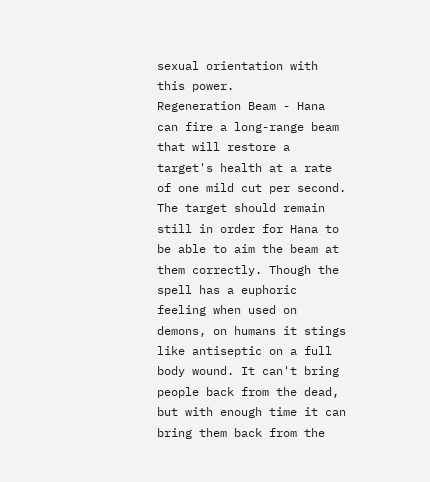sexual orientation with this power.
Regeneration Beam - Hana can fire a long-range beam that will restore a target's health at a rate of one mild cut per second. The target should remain still in order for Hana to be able to aim the beam at them correctly. Though the spell has a euphoric feeling when used on demons, on humans it stings like antiseptic on a full body wound. It can't bring people back from the dead, but with enough time it can bring them back from the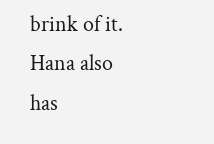brink of it.
Hana also has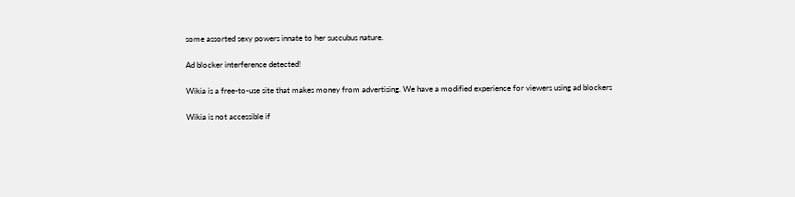some assorted sexy powers innate to her succubus nature.

Ad blocker interference detected!

Wikia is a free-to-use site that makes money from advertising. We have a modified experience for viewers using ad blockers

Wikia is not accessible if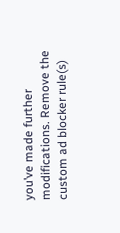you’ve made further modifications. Remove the custom ad blocker rule(s)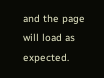and the page will load as expected.